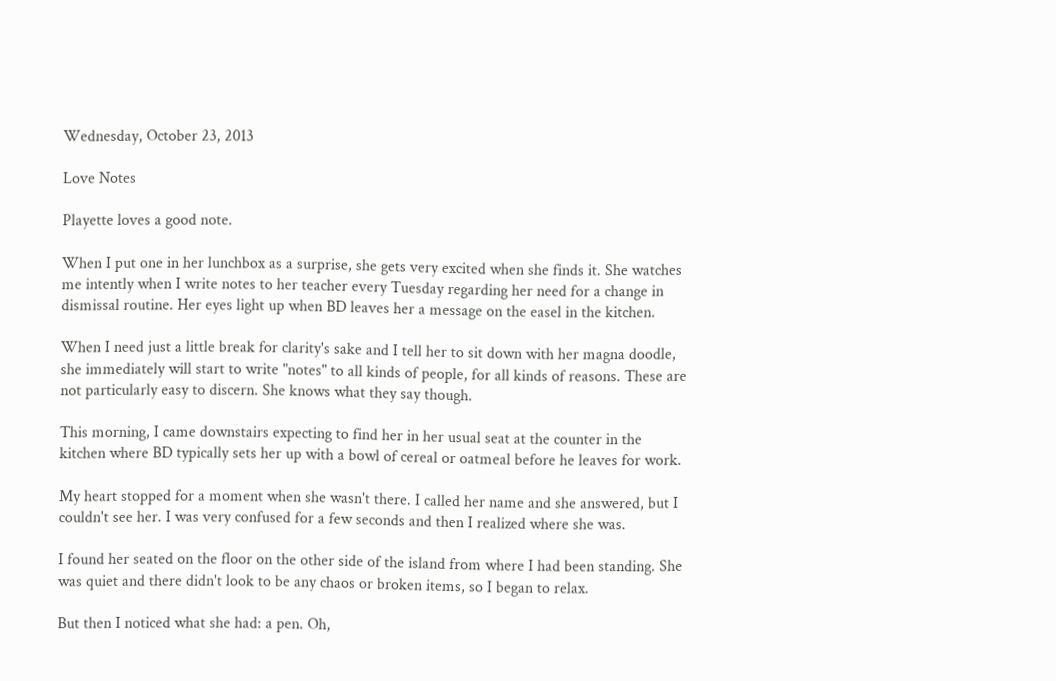Wednesday, October 23, 2013

Love Notes

Playette loves a good note.

When I put one in her lunchbox as a surprise, she gets very excited when she finds it. She watches me intently when I write notes to her teacher every Tuesday regarding her need for a change in dismissal routine. Her eyes light up when BD leaves her a message on the easel in the kitchen.

When I need just a little break for clarity's sake and I tell her to sit down with her magna doodle, she immediately will start to write "notes" to all kinds of people, for all kinds of reasons. These are not particularly easy to discern. She knows what they say though.

This morning, I came downstairs expecting to find her in her usual seat at the counter in the kitchen where BD typically sets her up with a bowl of cereal or oatmeal before he leaves for work.

My heart stopped for a moment when she wasn't there. I called her name and she answered, but I couldn't see her. I was very confused for a few seconds and then I realized where she was.

I found her seated on the floor on the other side of the island from where I had been standing. She was quiet and there didn't look to be any chaos or broken items, so I began to relax.

But then I noticed what she had: a pen. Oh,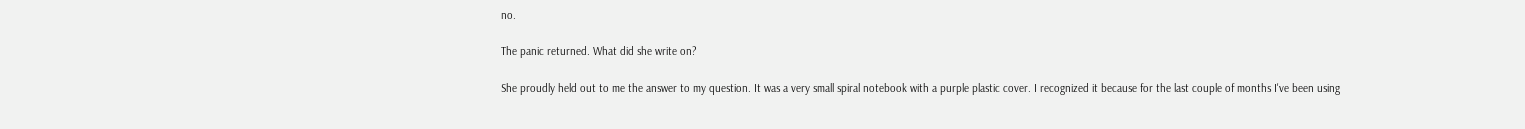no.

The panic returned. What did she write on?

She proudly held out to me the answer to my question. It was a very small spiral notebook with a purple plastic cover. I recognized it because for the last couple of months I've been using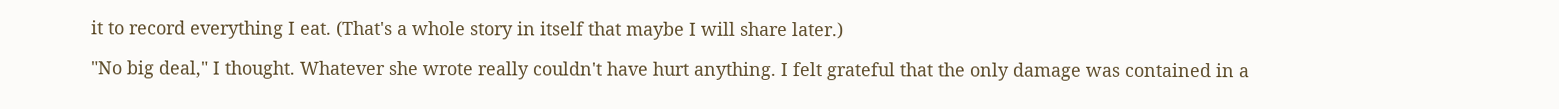it to record everything I eat. (That's a whole story in itself that maybe I will share later.)

"No big deal," I thought. Whatever she wrote really couldn't have hurt anything. I felt grateful that the only damage was contained in a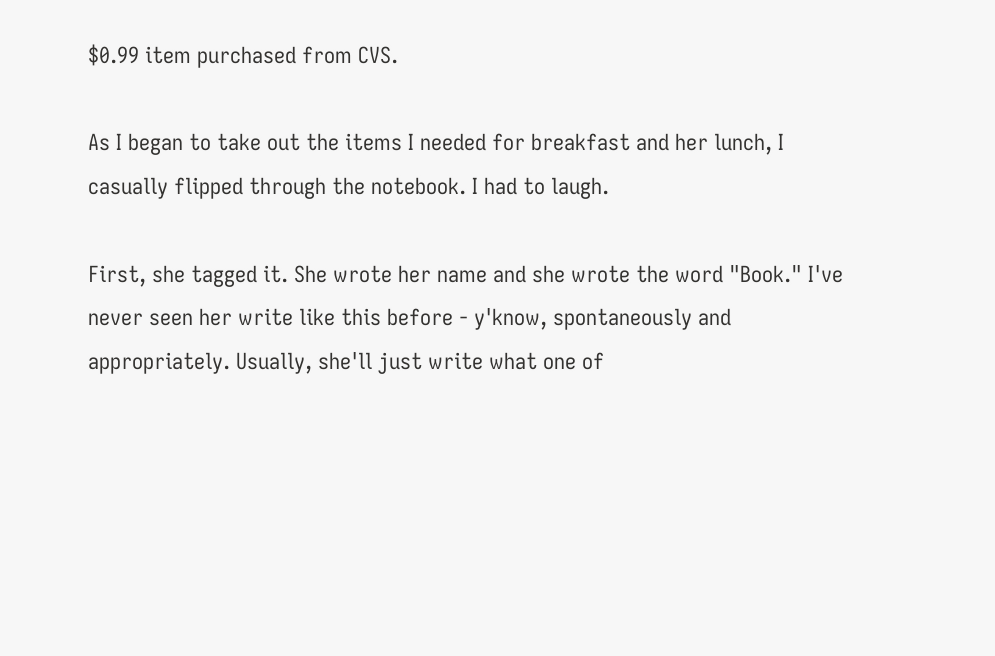$0.99 item purchased from CVS.

As I began to take out the items I needed for breakfast and her lunch, I casually flipped through the notebook. I had to laugh.

First, she tagged it. She wrote her name and she wrote the word "Book." I've never seen her write like this before - y'know, spontaneously and appropriately. Usually, she'll just write what one of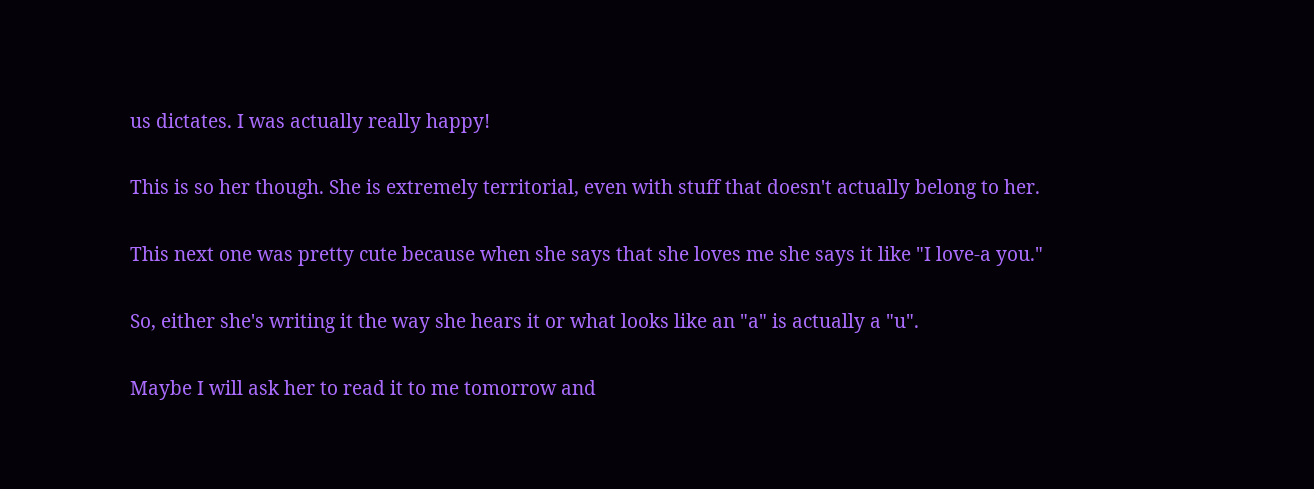us dictates. I was actually really happy!

This is so her though. She is extremely territorial, even with stuff that doesn't actually belong to her.

This next one was pretty cute because when she says that she loves me she says it like "I love-a you."

So, either she's writing it the way she hears it or what looks like an "a" is actually a "u".

Maybe I will ask her to read it to me tomorrow and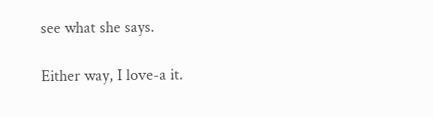see what she says.

Either way, I love-a it.